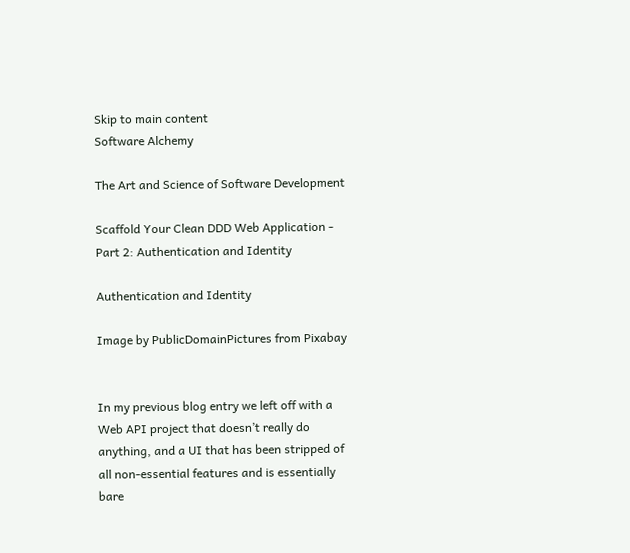Skip to main content
Software Alchemy

The Art and Science of Software Development

Scaffold Your Clean DDD Web Application - Part 2: Authentication and Identity

Authentication and Identity

Image by PublicDomainPictures from Pixabay


In my previous blog entry we left off with a Web API project that doesn’t really do anything, and a UI that has been stripped of all non-essential features and is essentially bare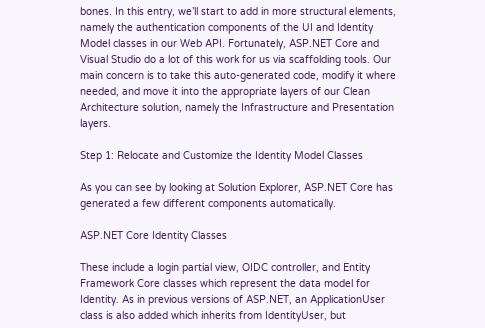bones. In this entry, we’ll start to add in more structural elements, namely the authentication components of the UI and Identity Model classes in our Web API. Fortunately, ASP.NET Core and Visual Studio do a lot of this work for us via scaffolding tools. Our main concern is to take this auto-generated code, modify it where needed, and move it into the appropriate layers of our Clean Architecture solution, namely the Infrastructure and Presentation layers.

Step 1: Relocate and Customize the Identity Model Classes

As you can see by looking at Solution Explorer, ASP.NET Core has generated a few different components automatically.

ASP.NET Core Identity Classes

These include a login partial view, OIDC controller, and Entity Framework Core classes which represent the data model for Identity. As in previous versions of ASP.NET, an ApplicationUser class is also added which inherits from IdentityUser, but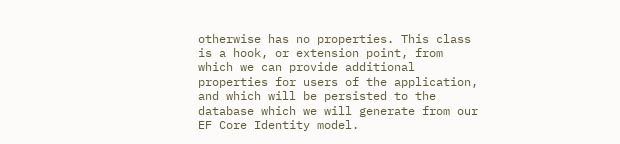otherwise has no properties. This class is a hook, or extension point, from which we can provide additional properties for users of the application, and which will be persisted to the database which we will generate from our EF Core Identity model.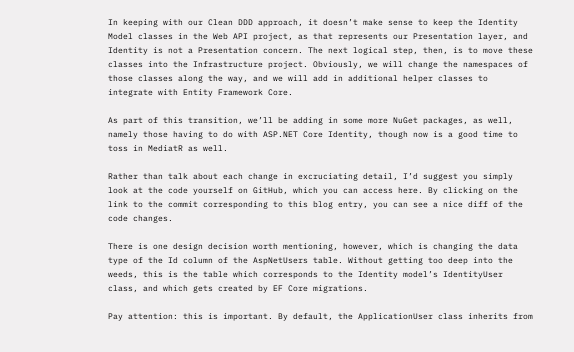In keeping with our Clean DDD approach, it doesn’t make sense to keep the Identity Model classes in the Web API project, as that represents our Presentation layer, and Identity is not a Presentation concern. The next logical step, then, is to move these classes into the Infrastructure project. Obviously, we will change the namespaces of those classes along the way, and we will add in additional helper classes to integrate with Entity Framework Core.

As part of this transition, we’ll be adding in some more NuGet packages, as well, namely those having to do with ASP.NET Core Identity, though now is a good time to toss in MediatR as well.

Rather than talk about each change in excruciating detail, I’d suggest you simply look at the code yourself on GitHub, which you can access here. By clicking on the link to the commit corresponding to this blog entry, you can see a nice diff of the code changes.

There is one design decision worth mentioning, however, which is changing the data type of the Id column of the AspNetUsers table. Without getting too deep into the weeds, this is the table which corresponds to the Identity model’s IdentityUser class, and which gets created by EF Core migrations.

Pay attention: this is important. By default, the ApplicationUser class inherits from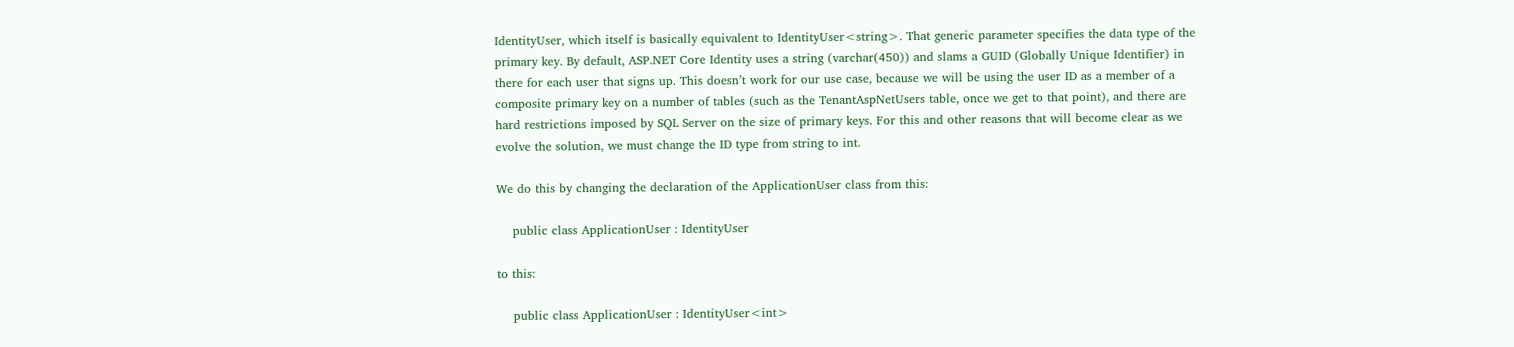IdentityUser, which itself is basically equivalent to IdentityUser<string>. That generic parameter specifies the data type of the primary key. By default, ASP.NET Core Identity uses a string (varchar(450)) and slams a GUID (Globally Unique Identifier) in there for each user that signs up. This doesn’t work for our use case, because we will be using the user ID as a member of a composite primary key on a number of tables (such as the TenantAspNetUsers table, once we get to that point), and there are hard restrictions imposed by SQL Server on the size of primary keys. For this and other reasons that will become clear as we evolve the solution, we must change the ID type from string to int.

We do this by changing the declaration of the ApplicationUser class from this:

    public class ApplicationUser : IdentityUser

to this:

    public class ApplicationUser : IdentityUser<int>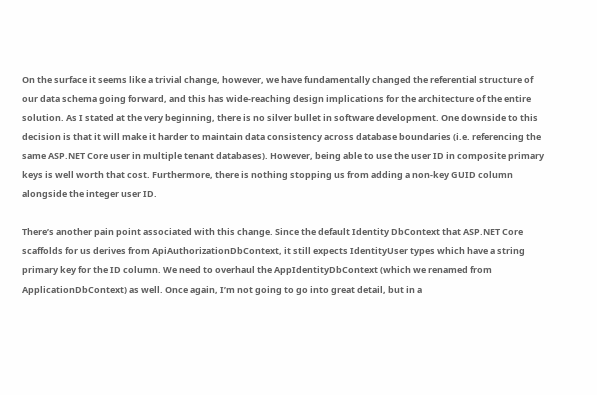On the surface it seems like a trivial change, however, we have fundamentally changed the referential structure of our data schema going forward, and this has wide-reaching design implications for the architecture of the entire solution. As I stated at the very beginning, there is no silver bullet in software development. One downside to this decision is that it will make it harder to maintain data consistency across database boundaries (i.e. referencing the same ASP.NET Core user in multiple tenant databases). However, being able to use the user ID in composite primary keys is well worth that cost. Furthermore, there is nothing stopping us from adding a non-key GUID column alongside the integer user ID.

There’s another pain point associated with this change. Since the default Identity DbContext that ASP.NET Core scaffolds for us derives from ApiAuthorizationDbContext, it still expects IdentityUser types which have a string primary key for the ID column. We need to overhaul the AppIdentityDbContext (which we renamed from ApplicationDbContext) as well. Once again, I’m not going to go into great detail, but in a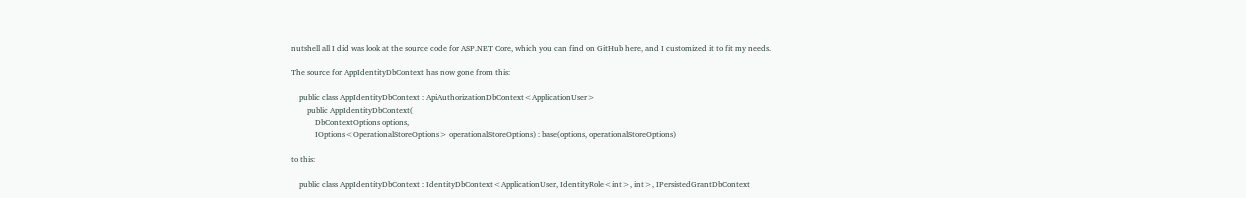nutshell all I did was look at the source code for ASP.NET Core, which you can find on GitHub here, and I customized it to fit my needs.

The source for AppIdentityDbContext has now gone from this:

    public class AppIdentityDbContext : ApiAuthorizationDbContext<ApplicationUser>
        public AppIdentityDbContext(
            DbContextOptions options,
            IOptions<OperationalStoreOptions> operationalStoreOptions) : base(options, operationalStoreOptions)

to this:

    public class AppIdentityDbContext : IdentityDbContext<ApplicationUser, IdentityRole<int>, int>, IPersistedGrantDbContext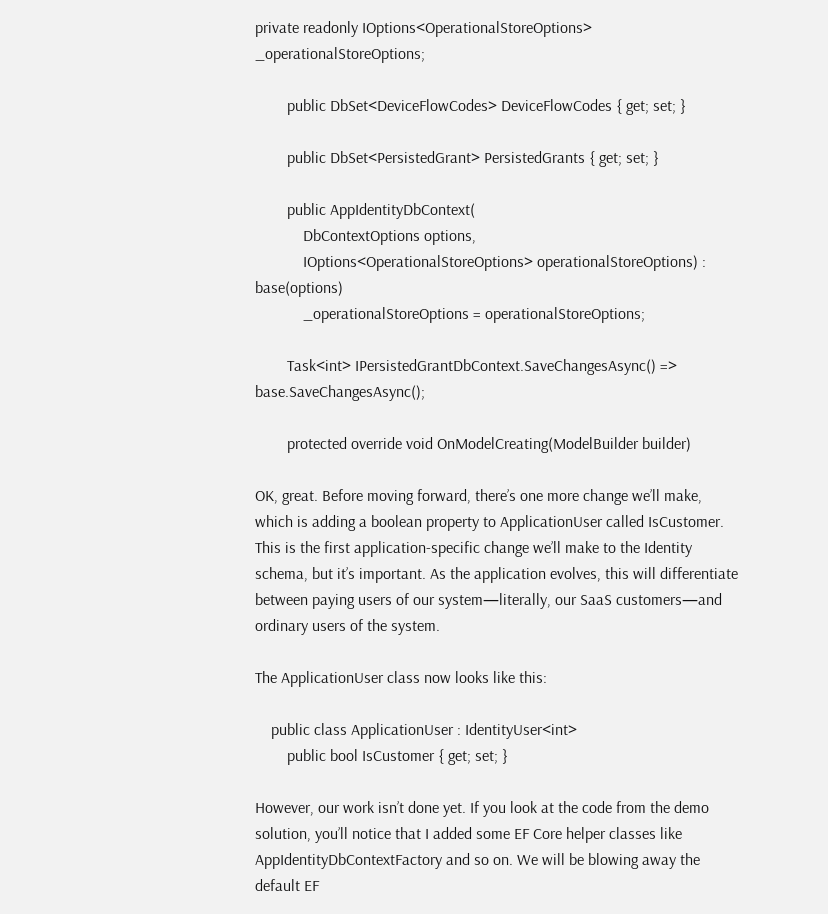private readonly IOptions<OperationalStoreOptions> _operationalStoreOptions;

        public DbSet<DeviceFlowCodes> DeviceFlowCodes { get; set; }

        public DbSet<PersistedGrant> PersistedGrants { get; set; }

        public AppIdentityDbContext(
            DbContextOptions options,
            IOptions<OperationalStoreOptions> operationalStoreOptions) : base(options)
            _operationalStoreOptions = operationalStoreOptions;

        Task<int> IPersistedGrantDbContext.SaveChangesAsync() => base.SaveChangesAsync();

        protected override void OnModelCreating(ModelBuilder builder)

OK, great. Before moving forward, there’s one more change we’ll make, which is adding a boolean property to ApplicationUser called IsCustomer. This is the first application-specific change we’ll make to the Identity schema, but it’s important. As the application evolves, this will differentiate between paying users of our system—literally, our SaaS customers—and ordinary users of the system.

The ApplicationUser class now looks like this:

    public class ApplicationUser : IdentityUser<int>
        public bool IsCustomer { get; set; }

However, our work isn’t done yet. If you look at the code from the demo solution, you’ll notice that I added some EF Core helper classes like AppIdentityDbContextFactory and so on. We will be blowing away the default EF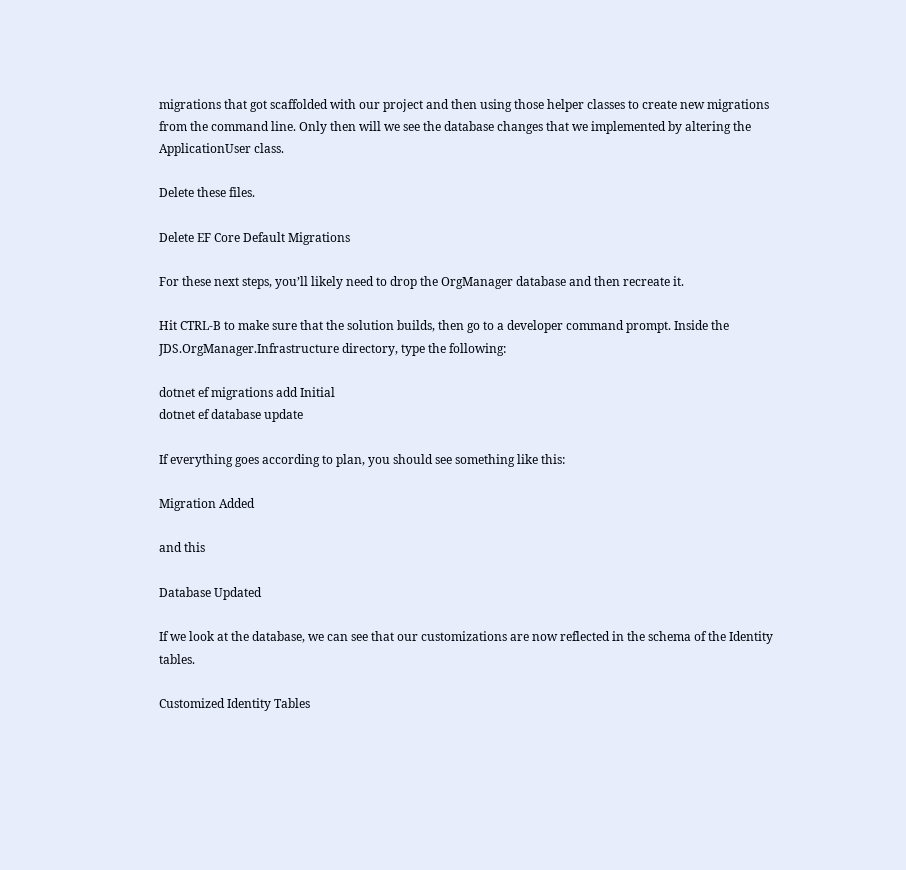migrations that got scaffolded with our project and then using those helper classes to create new migrations from the command line. Only then will we see the database changes that we implemented by altering the ApplicationUser class.

Delete these files.

Delete EF Core Default Migrations

For these next steps, you’ll likely need to drop the OrgManager database and then recreate it.

Hit CTRL-B to make sure that the solution builds, then go to a developer command prompt. Inside the JDS.OrgManager.Infrastructure directory, type the following:

dotnet ef migrations add Initial
dotnet ef database update

If everything goes according to plan, you should see something like this:

Migration Added

and this

Database Updated

If we look at the database, we can see that our customizations are now reflected in the schema of the Identity tables.

Customized Identity Tables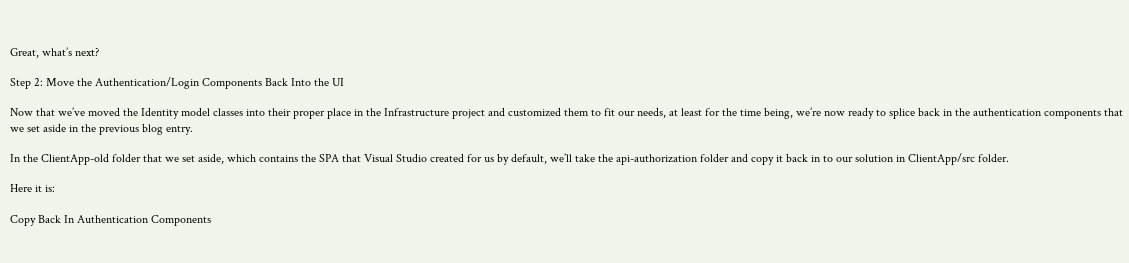Great, what’s next?

Step 2: Move the Authentication/Login Components Back Into the UI

Now that we’ve moved the Identity model classes into their proper place in the Infrastructure project and customized them to fit our needs, at least for the time being, we’re now ready to splice back in the authentication components that we set aside in the previous blog entry.

In the ClientApp-old folder that we set aside, which contains the SPA that Visual Studio created for us by default, we’ll take the api-authorization folder and copy it back in to our solution in ClientApp/src folder.

Here it is:

Copy Back In Authentication Components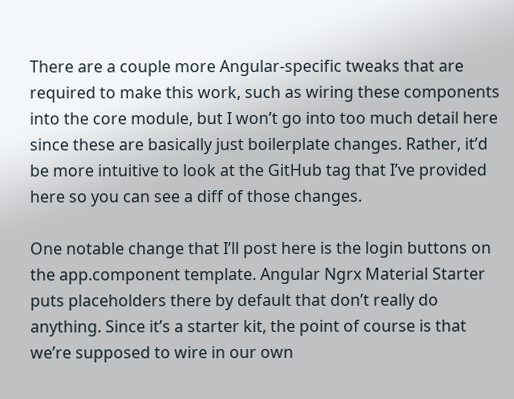There are a couple more Angular-specific tweaks that are required to make this work, such as wiring these components into the core module, but I won’t go into too much detail here since these are basically just boilerplate changes. Rather, it’d be more intuitive to look at the GitHub tag that I’ve provided here so you can see a diff of those changes.

One notable change that I’ll post here is the login buttons on the app.component template. Angular Ngrx Material Starter puts placeholders there by default that don’t really do anything. Since it’s a starter kit, the point of course is that we’re supposed to wire in our own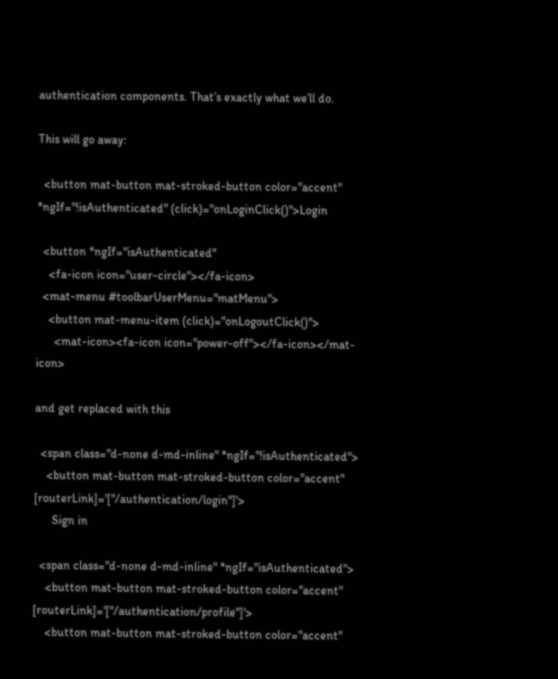authentication components. That’s exactly what we’ll do.

This will go away:

  <button mat-button mat-stroked-button color="accent" *ngIf="!isAuthenticated" (click)="onLoginClick()">Login

  <button *ngIf="isAuthenticated"
    <fa-icon icon="user-circle"></fa-icon>
  <mat-menu #toolbarUserMenu="matMenu">
    <button mat-menu-item (click)="onLogoutClick()">
      <mat-icon><fa-icon icon="power-off"></fa-icon></mat-icon>

and get replaced with this

  <span class="d-none d-md-inline" *ngIf="!isAuthenticated">
    <button mat-button mat-stroked-button color="accent" [routerLink]='["/authentication/login"]'>
      Sign in

  <span class="d-none d-md-inline" *ngIf="isAuthenticated">
    <button mat-button mat-stroked-button color="accent" [routerLink]='["/authentication/profile"]'>
    <button mat-button mat-stroked-button color="accent"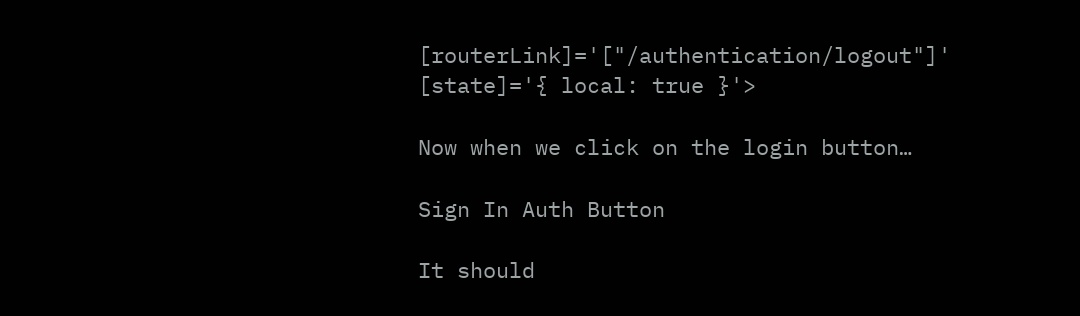[routerLink]='["/authentication/logout"]' [state]='{ local: true }'>

Now when we click on the login button…

Sign In Auth Button

It should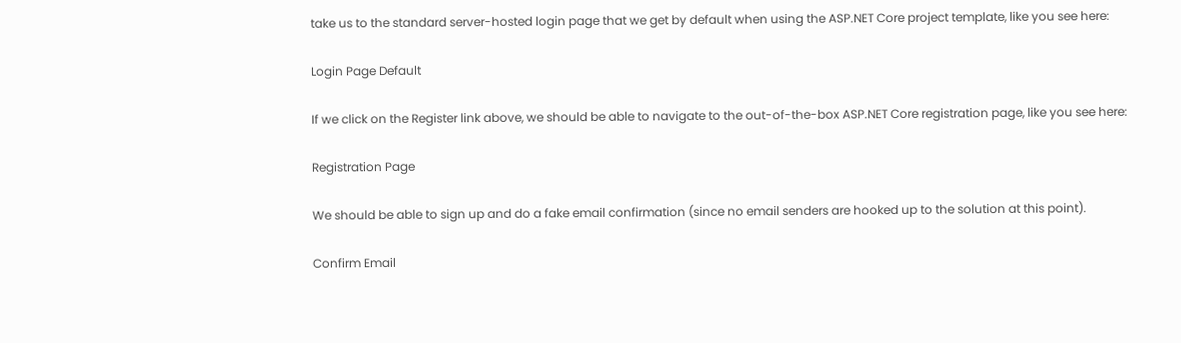take us to the standard server-hosted login page that we get by default when using the ASP.NET Core project template, like you see here:

Login Page Default

If we click on the Register link above, we should be able to navigate to the out-of-the-box ASP.NET Core registration page, like you see here:

Registration Page

We should be able to sign up and do a fake email confirmation (since no email senders are hooked up to the solution at this point).

Confirm Email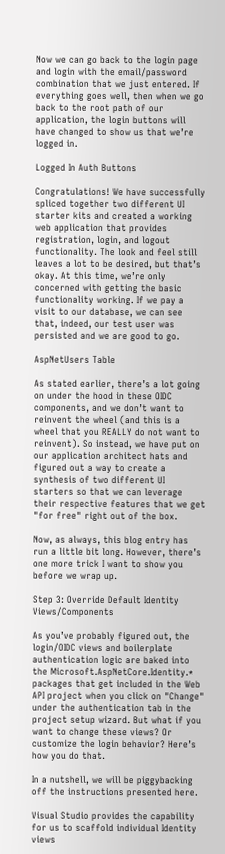Now we can go back to the login page and login with the email/password combination that we just entered. If everything goes well, then when we go back to the root path of our application, the login buttons will have changed to show us that we’re logged in.

Logged In Auth Buttons

Congratulations! We have successfully spliced together two different UI starter kits and created a working web application that provides registration, login, and logout functionality. The look and feel still leaves a lot to be desired, but that’s okay. At this time, we’re only concerned with getting the basic functionality working. If we pay a visit to our database, we can see that, indeed, our test user was persisted and we are good to go.

AspNetUsers Table

As stated earlier, there’s a lot going on under the hood in these OIDC components, and we don’t want to reinvent the wheel (and this is a wheel that you REALLY do not want to reinvent). So instead, we have put on our application architect hats and figured out a way to create a synthesis of two different UI starters so that we can leverage their respective features that we get "for free" right out of the box.

Now, as always, this blog entry has run a little bit long. However, there’s one more trick I want to show you before we wrap up.

Step 3: Override Default Identity Views/Components

As you’ve probably figured out, the login/OIDC views and boilerplate authentication logic are baked into the Microsoft.AspNetCore.Identity.* packages that get included in the Web API project when you click on "Change" under the authentication tab in the project setup wizard. But what if you want to change these views? Or customize the login behavior? Here’s how you do that.

In a nutshell, we will be piggybacking off the instructions presented here.

Visual Studio provides the capability for us to scaffold individual Identity views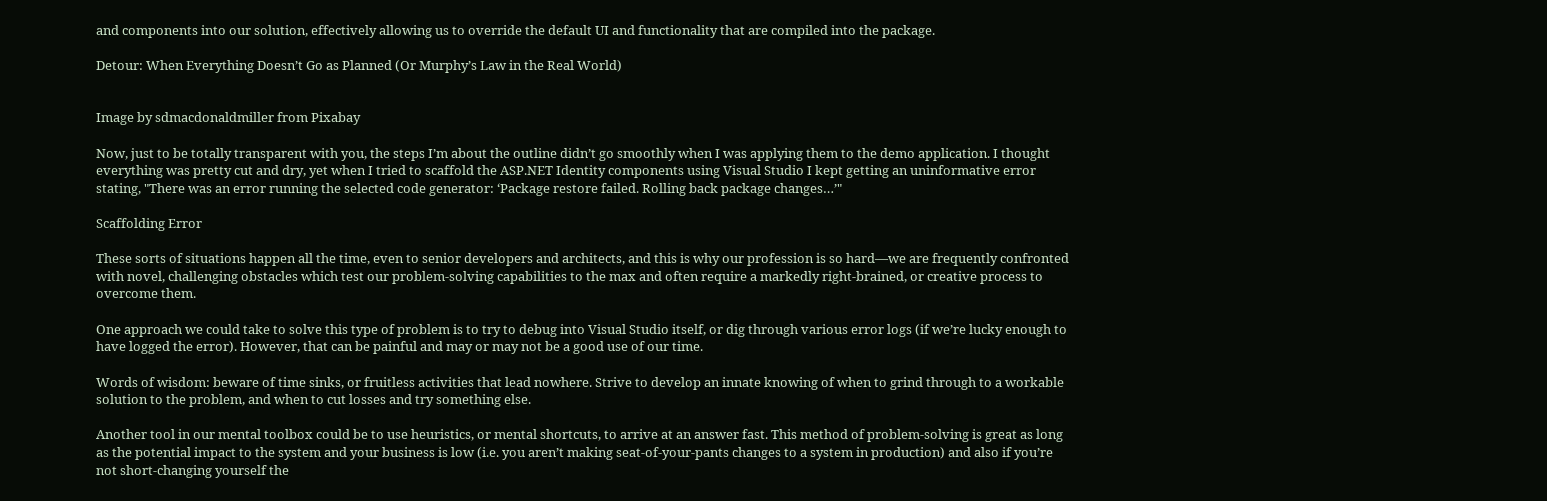and components into our solution, effectively allowing us to override the default UI and functionality that are compiled into the package.

Detour: When Everything Doesn’t Go as Planned (Or Murphy’s Law in the Real World)


Image by sdmacdonaldmiller from Pixabay

Now, just to be totally transparent with you, the steps I’m about the outline didn’t go smoothly when I was applying them to the demo application. I thought everything was pretty cut and dry, yet when I tried to scaffold the ASP.NET Identity components using Visual Studio I kept getting an uninformative error stating, "There was an error running the selected code generator: ‘Package restore failed. Rolling back package changes…’"

Scaffolding Error

These sorts of situations happen all the time, even to senior developers and architects, and this is why our profession is so hard—we are frequently confronted with novel, challenging obstacles which test our problem-solving capabilities to the max and often require a markedly right-brained, or creative process to overcome them.

One approach we could take to solve this type of problem is to try to debug into Visual Studio itself, or dig through various error logs (if we’re lucky enough to have logged the error). However, that can be painful and may or may not be a good use of our time.

Words of wisdom: beware of time sinks, or fruitless activities that lead nowhere. Strive to develop an innate knowing of when to grind through to a workable solution to the problem, and when to cut losses and try something else.

Another tool in our mental toolbox could be to use heuristics, or mental shortcuts, to arrive at an answer fast. This method of problem-solving is great as long as the potential impact to the system and your business is low (i.e. you aren’t making seat-of-your-pants changes to a system in production) and also if you’re not short-changing yourself the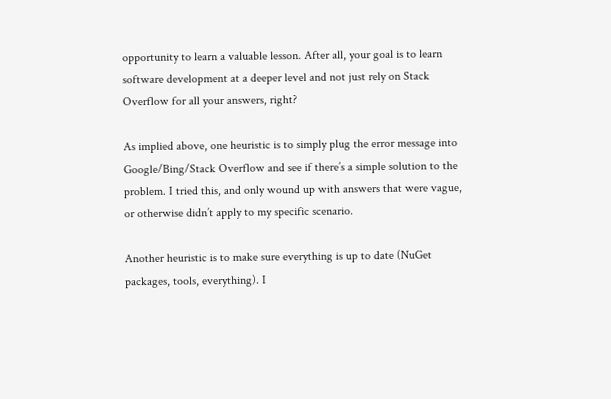opportunity to learn a valuable lesson. After all, your goal is to learn software development at a deeper level and not just rely on Stack Overflow for all your answers, right?

As implied above, one heuristic is to simply plug the error message into Google/Bing/Stack Overflow and see if there’s a simple solution to the problem. I tried this, and only wound up with answers that were vague, or otherwise didn’t apply to my specific scenario.

Another heuristic is to make sure everything is up to date (NuGet packages, tools, everything). I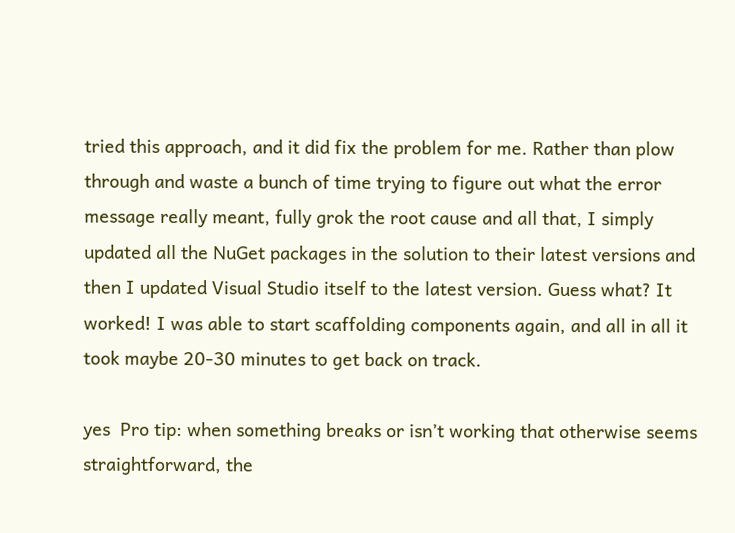tried this approach, and it did fix the problem for me. Rather than plow through and waste a bunch of time trying to figure out what the error message really meant, fully grok the root cause and all that, I simply updated all the NuGet packages in the solution to their latest versions and then I updated Visual Studio itself to the latest version. Guess what? It worked! I was able to start scaffolding components again, and all in all it took maybe 20-30 minutes to get back on track.

yes  Pro tip: when something breaks or isn’t working that otherwise seems straightforward, the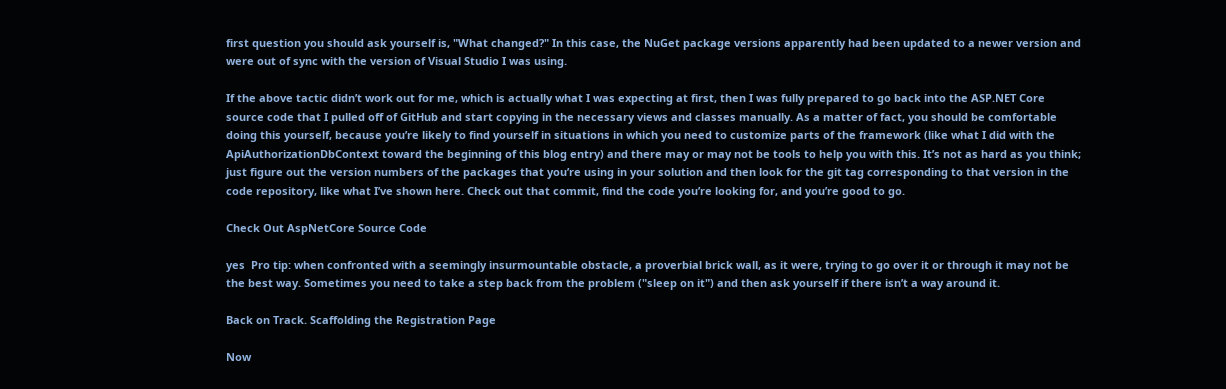first question you should ask yourself is, "What changed?" In this case, the NuGet package versions apparently had been updated to a newer version and were out of sync with the version of Visual Studio I was using.

If the above tactic didn’t work out for me, which is actually what I was expecting at first, then I was fully prepared to go back into the ASP.NET Core source code that I pulled off of GitHub and start copying in the necessary views and classes manually. As a matter of fact, you should be comfortable doing this yourself, because you’re likely to find yourself in situations in which you need to customize parts of the framework (like what I did with the ApiAuthorizationDbContext toward the beginning of this blog entry) and there may or may not be tools to help you with this. It’s not as hard as you think; just figure out the version numbers of the packages that you’re using in your solution and then look for the git tag corresponding to that version in the code repository, like what I’ve shown here. Check out that commit, find the code you’re looking for, and you’re good to go.

Check Out AspNetCore Source Code

yes  Pro tip: when confronted with a seemingly insurmountable obstacle, a proverbial brick wall, as it were, trying to go over it or through it may not be the best way. Sometimes you need to take a step back from the problem ("sleep on it") and then ask yourself if there isn’t a way around it.

Back on Track. Scaffolding the Registration Page

Now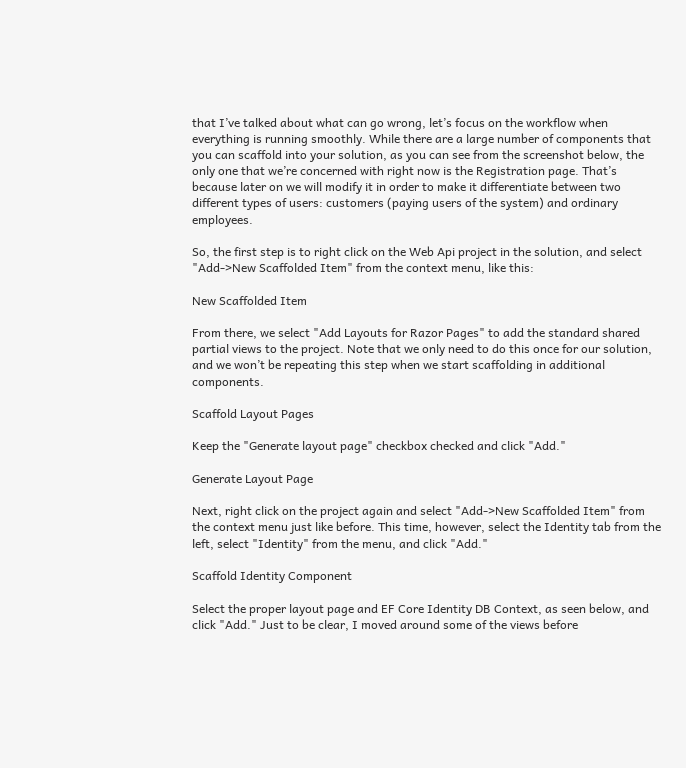that I’ve talked about what can go wrong, let’s focus on the workflow when everything is running smoothly. While there are a large number of components that you can scaffold into your solution, as you can see from the screenshot below, the only one that we’re concerned with right now is the Registration page. That’s because later on we will modify it in order to make it differentiate between two different types of users: customers (paying users of the system) and ordinary employees.

So, the first step is to right click on the Web Api project in the solution, and select "Add->New Scaffolded Item" from the context menu, like this:

New Scaffolded Item

From there, we select "Add Layouts for Razor Pages" to add the standard shared partial views to the project. Note that we only need to do this once for our solution, and we won’t be repeating this step when we start scaffolding in additional components.

Scaffold Layout Pages

Keep the "Generate layout page" checkbox checked and click "Add."

Generate Layout Page

Next, right click on the project again and select "Add->New Scaffolded Item" from the context menu just like before. This time, however, select the Identity tab from the left, select "Identity" from the menu, and click "Add."

Scaffold Identity Component

Select the proper layout page and EF Core Identity DB Context, as seen below, and click "Add." Just to be clear, I moved around some of the views before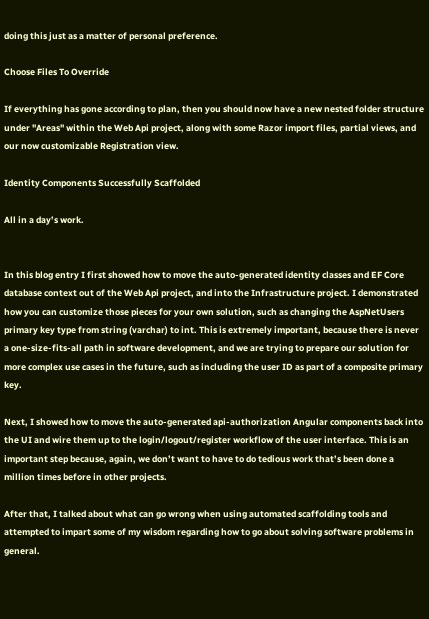doing this just as a matter of personal preference.

Choose Files To Override

If everything has gone according to plan, then you should now have a new nested folder structure under "Areas" within the Web Api project, along with some Razor import files, partial views, and our now customizable Registration view.

Identity Components Successfully Scaffolded

All in a day’s work.


In this blog entry I first showed how to move the auto-generated identity classes and EF Core database context out of the Web Api project, and into the Infrastructure project. I demonstrated how you can customize those pieces for your own solution, such as changing the AspNetUsers primary key type from string (varchar) to int. This is extremely important, because there is never a one-size-fits-all path in software development, and we are trying to prepare our solution for more complex use cases in the future, such as including the user ID as part of a composite primary key.

Next, I showed how to move the auto-generated api-authorization Angular components back into the UI and wire them up to the login/logout/register workflow of the user interface. This is an important step because, again, we don’t want to have to do tedious work that’s been done a million times before in other projects.

After that, I talked about what can go wrong when using automated scaffolding tools and attempted to impart some of my wisdom regarding how to go about solving software problems in general.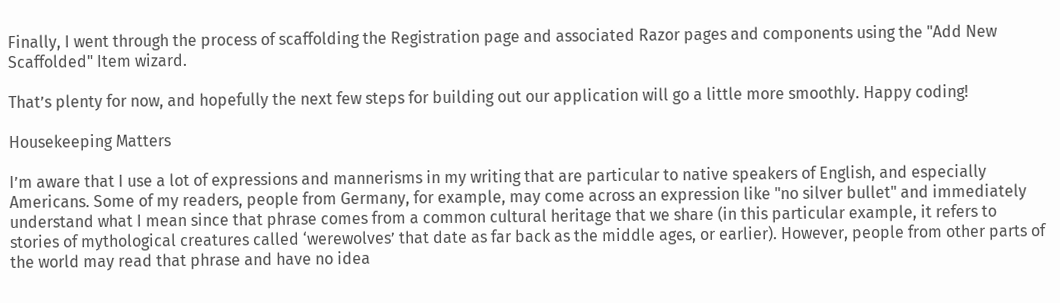Finally, I went through the process of scaffolding the Registration page and associated Razor pages and components using the "Add New Scaffolded" Item wizard.

That’s plenty for now, and hopefully the next few steps for building out our application will go a little more smoothly. Happy coding!

Housekeeping Matters

I’m aware that I use a lot of expressions and mannerisms in my writing that are particular to native speakers of English, and especially Americans. Some of my readers, people from Germany, for example, may come across an expression like "no silver bullet" and immediately understand what I mean since that phrase comes from a common cultural heritage that we share (in this particular example, it refers to stories of mythological creatures called ‘werewolves’ that date as far back as the middle ages, or earlier). However, people from other parts of the world may read that phrase and have no idea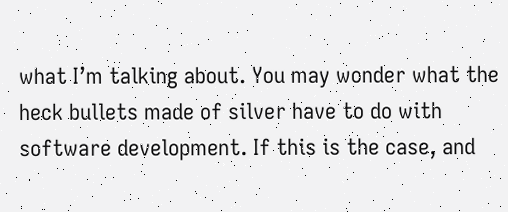what I’m talking about. You may wonder what the heck bullets made of silver have to do with software development. If this is the case, and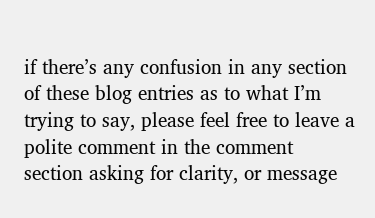if there’s any confusion in any section of these blog entries as to what I’m trying to say, please feel free to leave a polite comment in the comment section asking for clarity, or message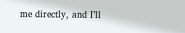me directly, and I’ll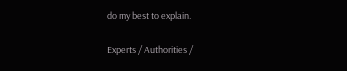do my best to explain.

Experts / Authorities /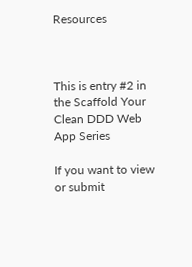Resources



This is entry #2 in the Scaffold Your Clean DDD Web App Series

If you want to view or submit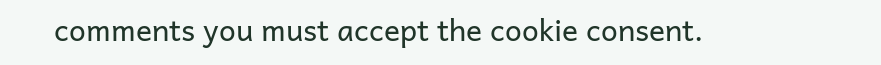comments you must accept the cookie consent.